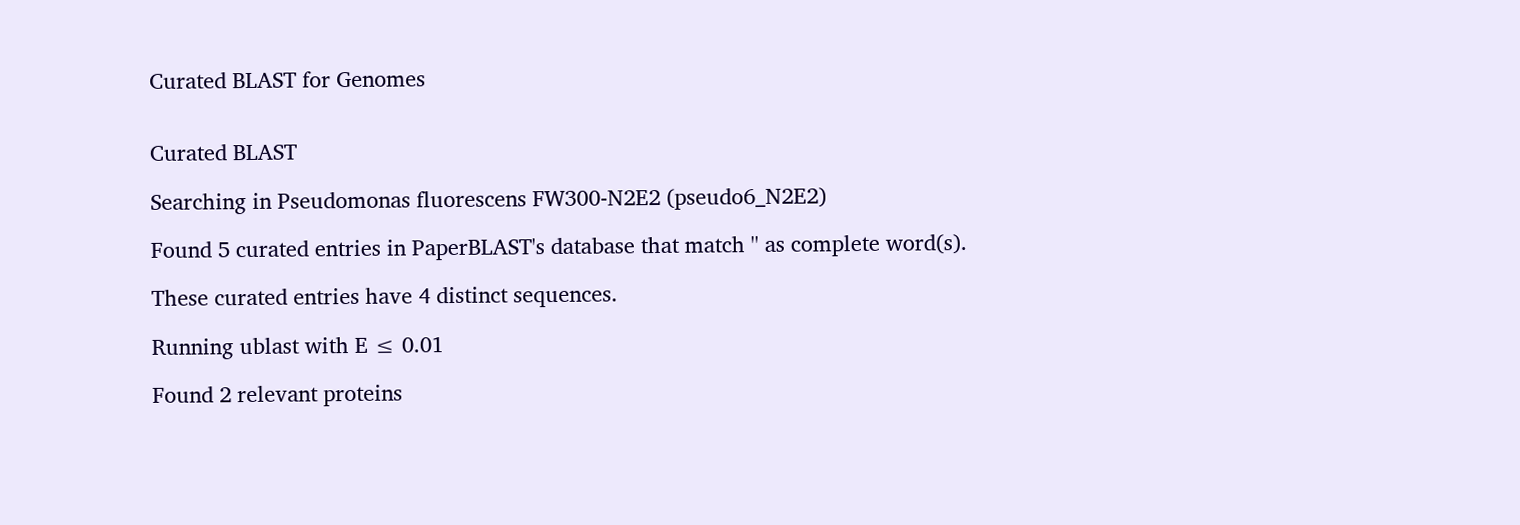Curated BLAST for Genomes


Curated BLAST

Searching in Pseudomonas fluorescens FW300-N2E2 (pseudo6_N2E2)

Found 5 curated entries in PaperBLAST's database that match '' as complete word(s).

These curated entries have 4 distinct sequences.

Running ublast with E ≤ 0.01

Found 2 relevant proteins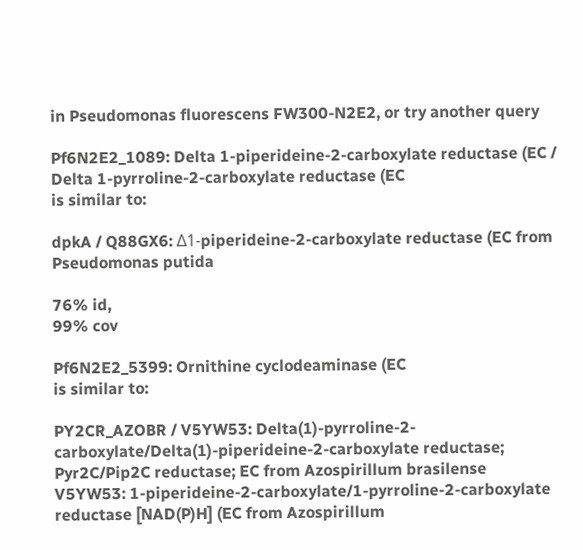in Pseudomonas fluorescens FW300-N2E2, or try another query

Pf6N2E2_1089: Delta 1-piperideine-2-carboxylate reductase (EC / Delta 1-pyrroline-2-carboxylate reductase (EC
is similar to:

dpkA / Q88GX6: Δ1-piperideine-2-carboxylate reductase (EC from Pseudomonas putida

76% id,
99% cov

Pf6N2E2_5399: Ornithine cyclodeaminase (EC
is similar to:

PY2CR_AZOBR / V5YW53: Delta(1)-pyrroline-2-carboxylate/Delta(1)-piperideine-2-carboxylate reductase; Pyr2C/Pip2C reductase; EC from Azospirillum brasilense
V5YW53: 1-piperideine-2-carboxylate/1-pyrroline-2-carboxylate reductase [NAD(P)H] (EC from Azospirillum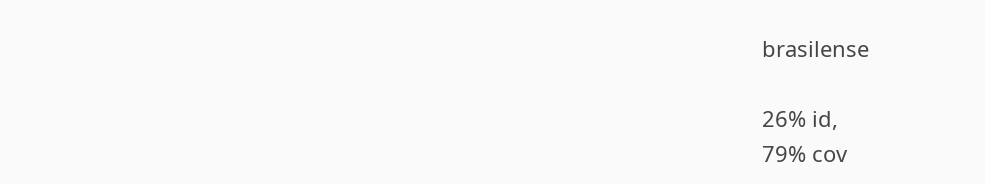brasilense

26% id,
79% cov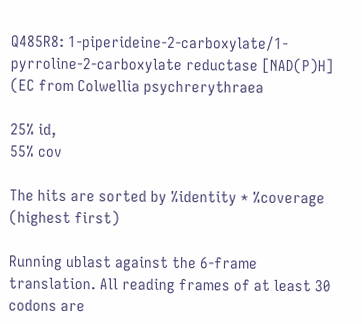Q485R8: 1-piperideine-2-carboxylate/1-pyrroline-2-carboxylate reductase [NAD(P)H] (EC from Colwellia psychrerythraea

25% id,
55% cov

The hits are sorted by %identity * %coverage (highest first)

Running ublast against the 6-frame translation. All reading frames of at least 30 codons are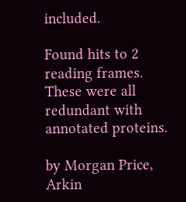included.

Found hits to 2 reading frames. These were all redundant with annotated proteins.

by Morgan Price, Arkin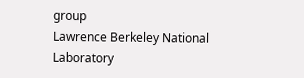group
Lawrence Berkeley National Laboratory